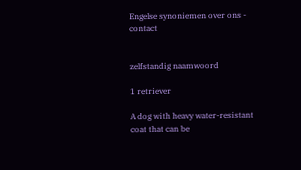Engelse synoniemen over ons - contact


zelfstandig naamwoord

1 retriever

A dog with heavy water-resistant coat that can be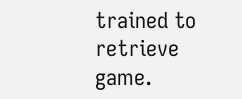trained to retrieve game.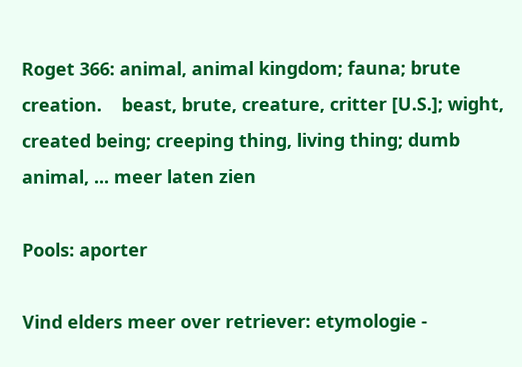Roget 366: animal, animal kingdom; fauna; brute creation.    beast, brute, creature, critter [U.S.]; wight, created being; creeping thing, living thing; dumb animal, ... meer laten zien

Pools: aporter

Vind elders meer over retriever: etymologie -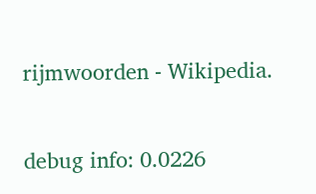rijmwoorden - Wikipedia.

debug info: 0.0226